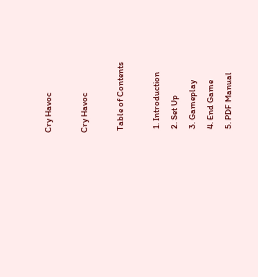Cry Havoc

Cry Havoc

 Table of Contents

  1. Introduction
  2. Set Up
  3. Gameplay
  4. End Game
  5. PDF Manual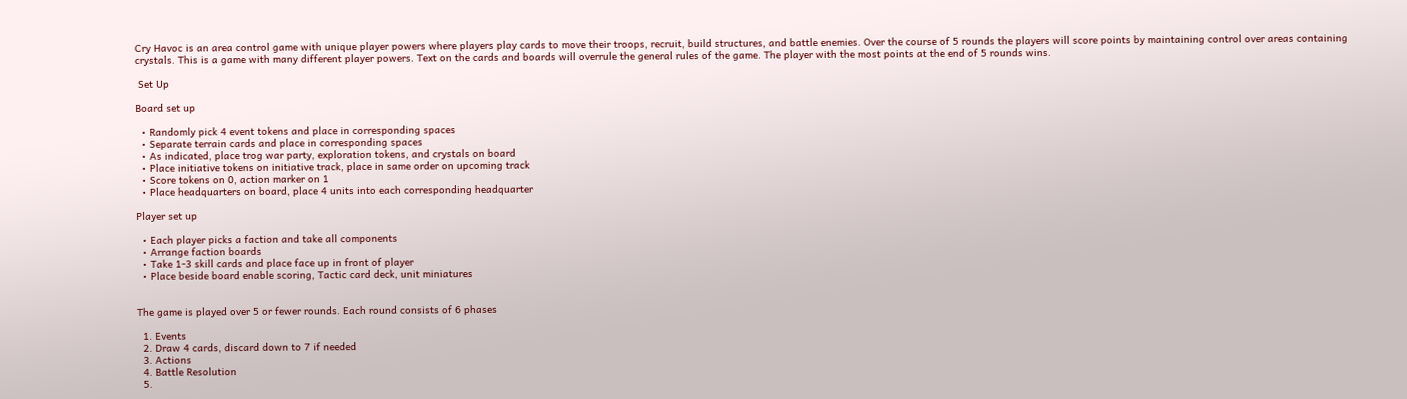Cry Havoc is an area control game with unique player powers where players play cards to move their troops, recruit, build structures, and battle enemies. Over the course of 5 rounds the players will score points by maintaining control over areas containing crystals. This is a game with many different player powers. Text on the cards and boards will overrule the general rules of the game. The player with the most points at the end of 5 rounds wins.

 Set Up

Board set up

  • Randomly pick 4 event tokens and place in corresponding spaces
  • Separate terrain cards and place in corresponding spaces
  • As indicated, place trog war party, exploration tokens, and crystals on board
  • Place initiative tokens on initiative track, place in same order on upcoming track
  • Score tokens on 0, action marker on 1
  • Place headquarters on board, place 4 units into each corresponding headquarter

Player set up

  • Each player picks a faction and take all components
  • Arrange faction boards
  • Take 1-3 skill cards and place face up in front of player
  • Place beside board enable scoring, Tactic card deck, unit miniatures


The game is played over 5 or fewer rounds. Each round consists of 6 phases

  1. Events
  2. Draw 4 cards, discard down to 7 if needed
  3. Actions
  4. Battle Resolution
  5.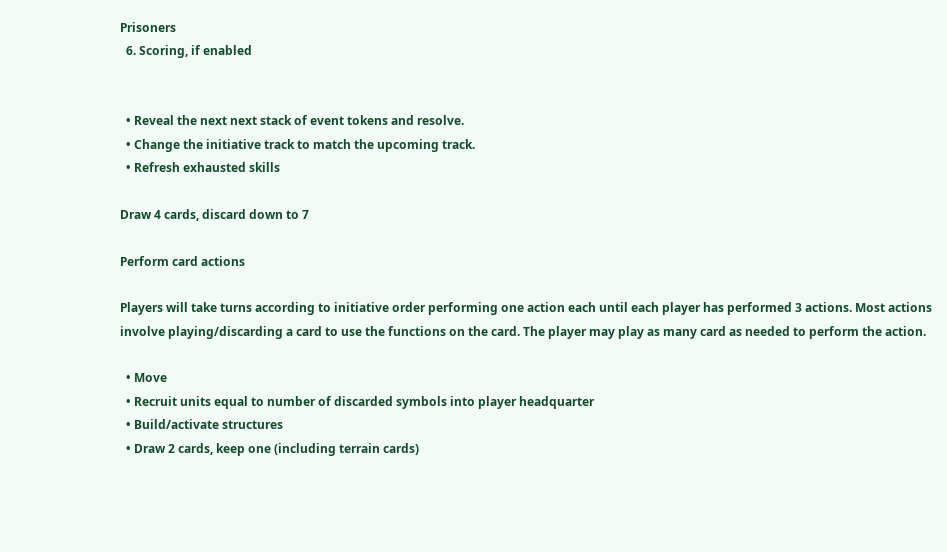Prisoners
  6. Scoring, if enabled


  • Reveal the next next stack of event tokens and resolve.
  • Change the initiative track to match the upcoming track.
  • Refresh exhausted skills

Draw 4 cards, discard down to 7

Perform card actions

Players will take turns according to initiative order performing one action each until each player has performed 3 actions. Most actions involve playing/discarding a card to use the functions on the card. The player may play as many card as needed to perform the action.

  • Move
  • Recruit units equal to number of discarded symbols into player headquarter
  • Build/activate structures
  • Draw 2 cards, keep one (including terrain cards)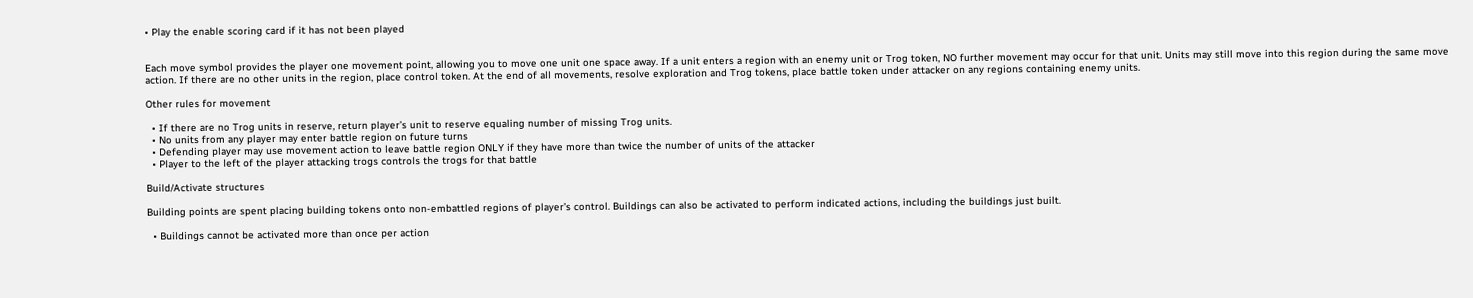• Play the enable scoring card if it has not been played


Each move symbol provides the player one movement point, allowing you to move one unit one space away. If a unit enters a region with an enemy unit or Trog token, NO further movement may occur for that unit. Units may still move into this region during the same move action. If there are no other units in the region, place control token. At the end of all movements, resolve exploration and Trog tokens, place battle token under attacker on any regions containing enemy units.

Other rules for movement

  • If there are no Trog units in reserve, return player’s unit to reserve equaling number of missing Trog units.
  • No units from any player may enter battle region on future turns
  • Defending player may use movement action to leave battle region ONLY if they have more than twice the number of units of the attacker
  • Player to the left of the player attacking trogs controls the trogs for that battle

Build/Activate structures

Building points are spent placing building tokens onto non-embattled regions of player’s control. Buildings can also be activated to perform indicated actions, including the buildings just built.

  • Buildings cannot be activated more than once per action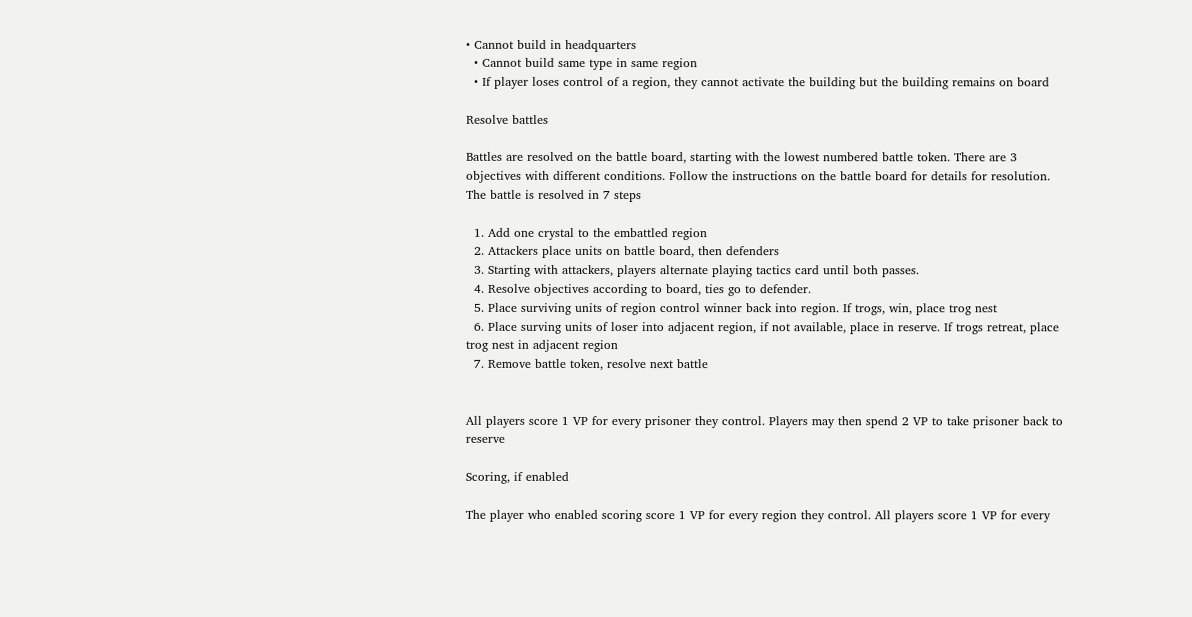• Cannot build in headquarters
  • Cannot build same type in same region
  • If player loses control of a region, they cannot activate the building but the building remains on board

Resolve battles

Battles are resolved on the battle board, starting with the lowest numbered battle token. There are 3 objectives with different conditions. Follow the instructions on the battle board for details for resolution. The battle is resolved in 7 steps

  1. Add one crystal to the embattled region
  2. Attackers place units on battle board, then defenders
  3. Starting with attackers, players alternate playing tactics card until both passes.
  4. Resolve objectives according to board, ties go to defender.
  5. Place surviving units of region control winner back into region. If trogs, win, place trog nest
  6. Place surving units of loser into adjacent region, if not available, place in reserve. If trogs retreat, place trog nest in adjacent region
  7. Remove battle token, resolve next battle


All players score 1 VP for every prisoner they control. Players may then spend 2 VP to take prisoner back to reserve

Scoring, if enabled

The player who enabled scoring score 1 VP for every region they control. All players score 1 VP for every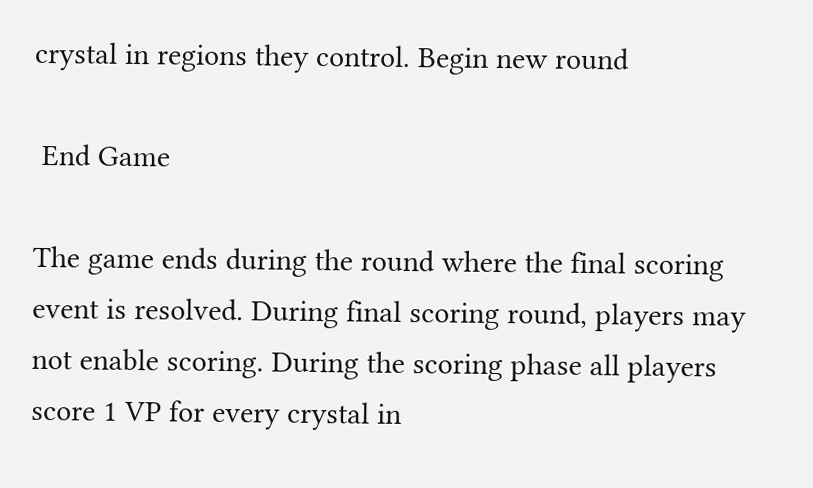crystal in regions they control. Begin new round

 End Game

The game ends during the round where the final scoring event is resolved. During final scoring round, players may not enable scoring. During the scoring phase all players score 1 VP for every crystal in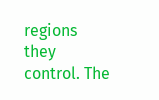regions they control. The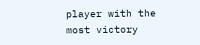player with the most victory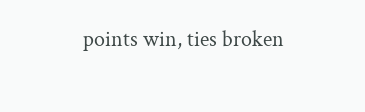points win, ties broken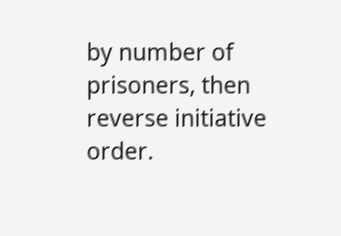by number of prisoners, then reverse initiative order.